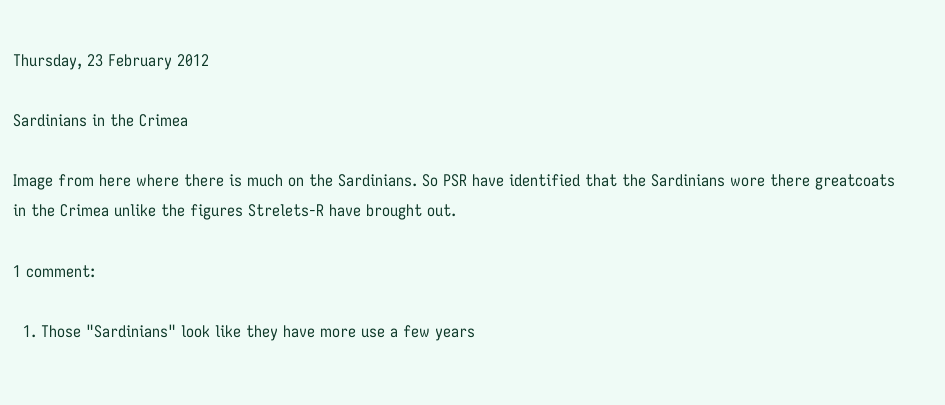Thursday, 23 February 2012

Sardinians in the Crimea

Image from here where there is much on the Sardinians. So PSR have identified that the Sardinians wore there greatcoats in the Crimea unlike the figures Strelets-R have brought out.

1 comment:

  1. Those "Sardinians" look like they have more use a few years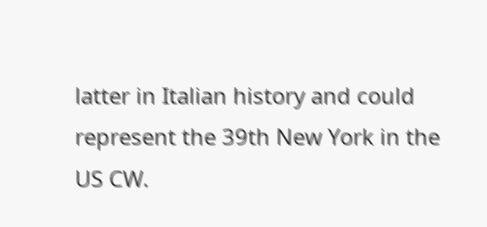latter in Italian history and could represent the 39th New York in the US CW.